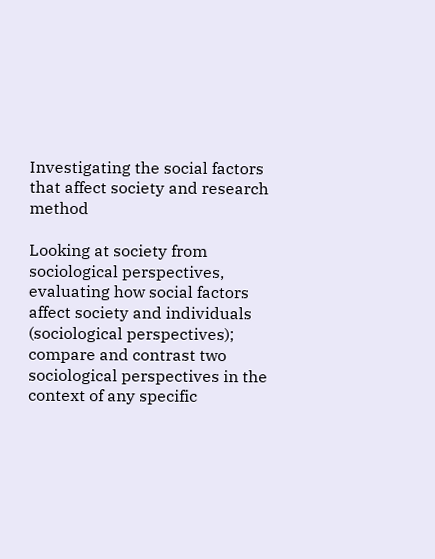Investigating the social factors that affect society and research method

Looking at society from sociological perspectives, evaluating how social factors affect society and individuals (sociological perspectives); compare and contrast two sociological perspectives in the context of any specific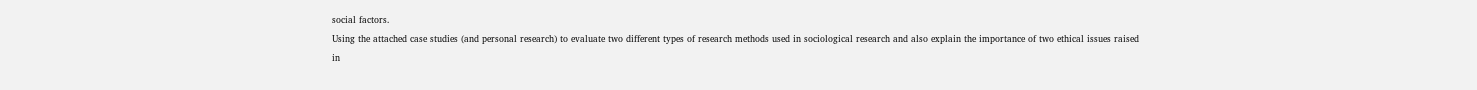social factors.
Using the attached case studies (and personal research) to evaluate two different types of research methods used in sociological research and also explain the importance of two ethical issues raised in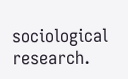sociological research.